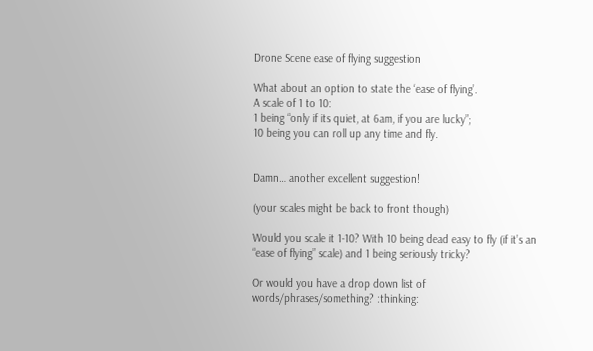Drone Scene ease of flying suggestion

What about an option to state the ‘ease of flying’.
A scale of 1 to 10:
1 being “only if its quiet, at 6am, if you are lucky”;
10 being you can roll up any time and fly.


Damn… another excellent suggestion!

(your scales might be back to front though)

Would you scale it 1-10? With 10 being dead easy to fly (if it’s an “ease of flying” scale) and 1 being seriously tricky?

Or would you have a drop down list of words/phrases/something? :thinking: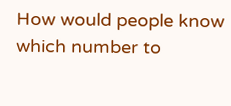How would people know which number to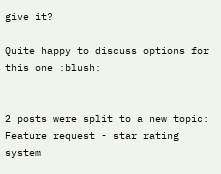give it?

Quite happy to discuss options for this one :blush:


2 posts were split to a new topic: Feature request - star rating system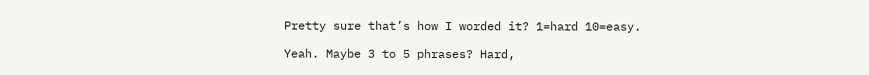Pretty sure that’s how I worded it? 1=hard 10=easy.

Yeah. Maybe 3 to 5 phrases? Hard,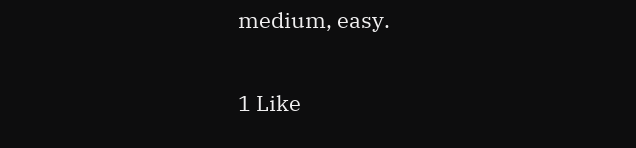medium, easy.

1 Like